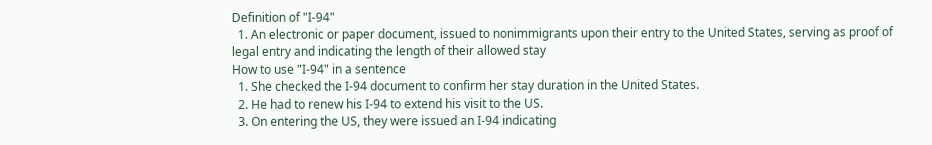Definition of "I-94"
  1. An electronic or paper document, issued to nonimmigrants upon their entry to the United States, serving as proof of legal entry and indicating the length of their allowed stay
How to use "I-94" in a sentence
  1. She checked the I-94 document to confirm her stay duration in the United States.
  2. He had to renew his I-94 to extend his visit to the US.
  3. On entering the US, they were issued an I-94 indicating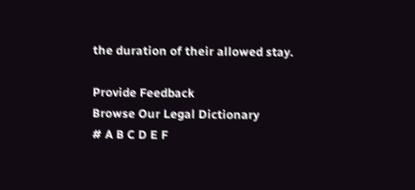the duration of their allowed stay.

Provide Feedback
Browse Our Legal Dictionary
# A B C D E F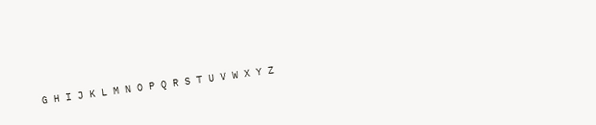G H I J K L M N O P Q R S T U V W X Y Z